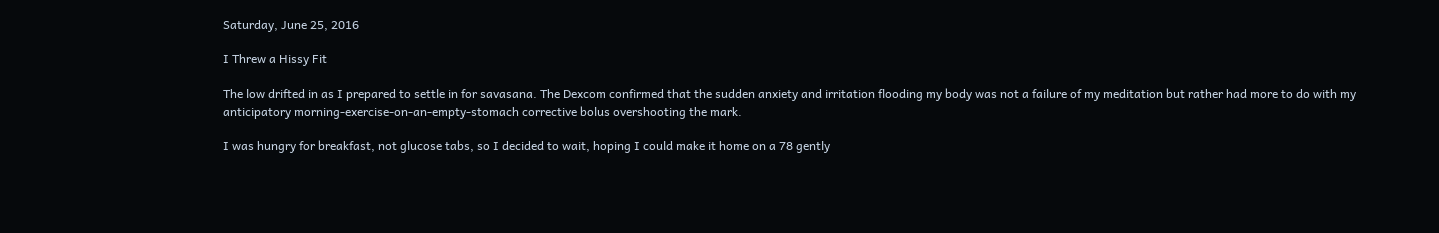Saturday, June 25, 2016

I Threw a Hissy Fit

The low drifted in as I prepared to settle in for savasana. The Dexcom confirmed that the sudden anxiety and irritation flooding my body was not a failure of my meditation but rather had more to do with my anticipatory morning-exercise-on-an-empty-stomach corrective bolus overshooting the mark.

I was hungry for breakfast, not glucose tabs, so I decided to wait, hoping I could make it home on a 78 gently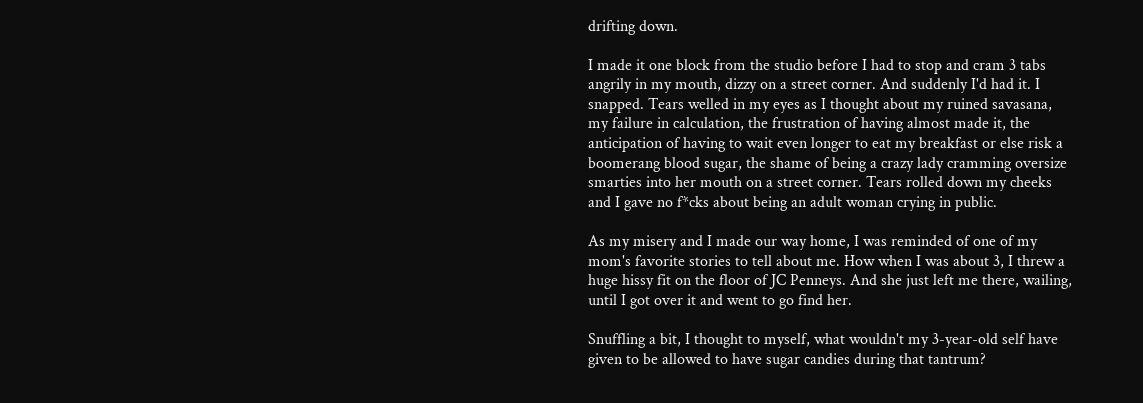drifting down.

I made it one block from the studio before I had to stop and cram 3 tabs angrily in my mouth, dizzy on a street corner. And suddenly I'd had it. I snapped. Tears welled in my eyes as I thought about my ruined savasana, my failure in calculation, the frustration of having almost made it, the anticipation of having to wait even longer to eat my breakfast or else risk a boomerang blood sugar, the shame of being a crazy lady cramming oversize smarties into her mouth on a street corner. Tears rolled down my cheeks and I gave no f*cks about being an adult woman crying in public.

As my misery and I made our way home, I was reminded of one of my mom's favorite stories to tell about me. How when I was about 3, I threw a huge hissy fit on the floor of JC Penneys. And she just left me there, wailing, until I got over it and went to go find her.

Snuffling a bit, I thought to myself, what wouldn't my 3-year-old self have given to be allowed to have sugar candies during that tantrum?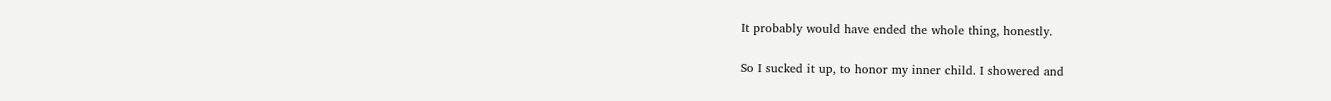It probably would have ended the whole thing, honestly.

So I sucked it up, to honor my inner child. I showered and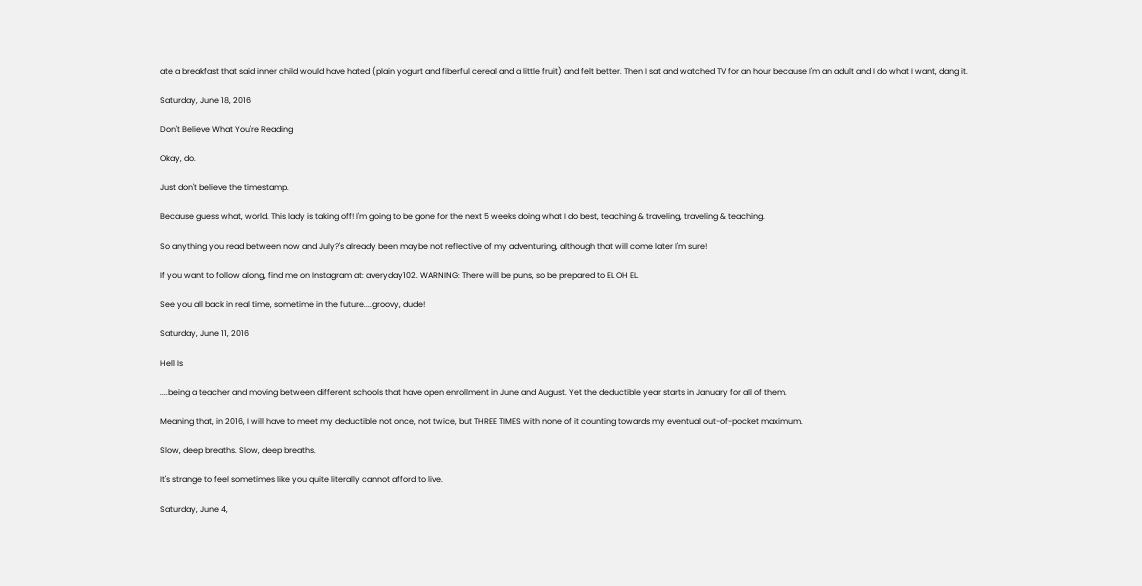ate a breakfast that said inner child would have hated (plain yogurt and fiberful cereal and a little fruit) and felt better. Then I sat and watched TV for an hour because I'm an adult and I do what I want, dang it.

Saturday, June 18, 2016

Don't Believe What You're Reading

Okay, do.

Just don't believe the timestamp.

Because guess what, world. This lady is taking off! I'm going to be gone for the next 5 weeks doing what I do best, teaching & traveling, traveling & teaching.

So anything you read between now and July?'s already been maybe not reflective of my adventuring, although that will come later I'm sure!

If you want to follow along, find me on Instagram at: averyday102. WARNING: There will be puns, so be prepared to EL OH EL.

See you all back in real time, sometime in the future....groovy, dude!

Saturday, June 11, 2016

Hell Is

....being a teacher and moving between different schools that have open enrollment in June and August. Yet the deductible year starts in January for all of them.

Meaning that, in 2016, I will have to meet my deductible not once, not twice, but THREE TIMES with none of it counting towards my eventual out-of-pocket maximum.

Slow, deep breaths. Slow, deep breaths.

It's strange to feel sometimes like you quite literally cannot afford to live.

Saturday, June 4,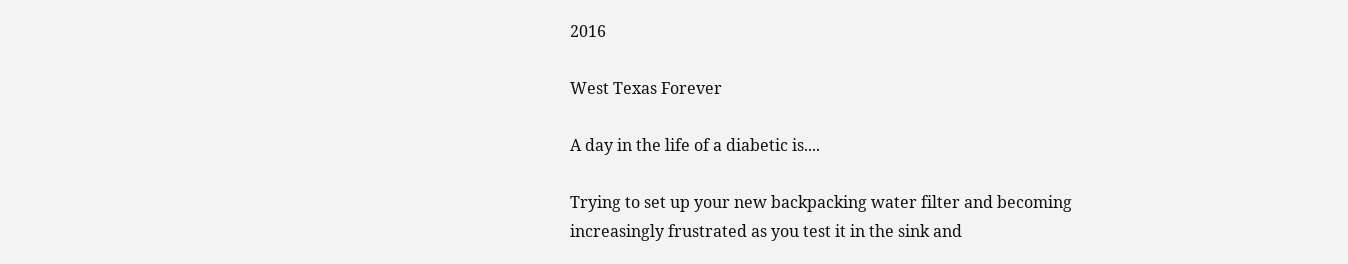2016

West Texas Forever

A day in the life of a diabetic is....

Trying to set up your new backpacking water filter and becoming increasingly frustrated as you test it in the sink and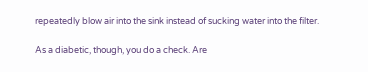repeatedly blow air into the sink instead of sucking water into the filter.

As a diabetic, though, you do a check. Are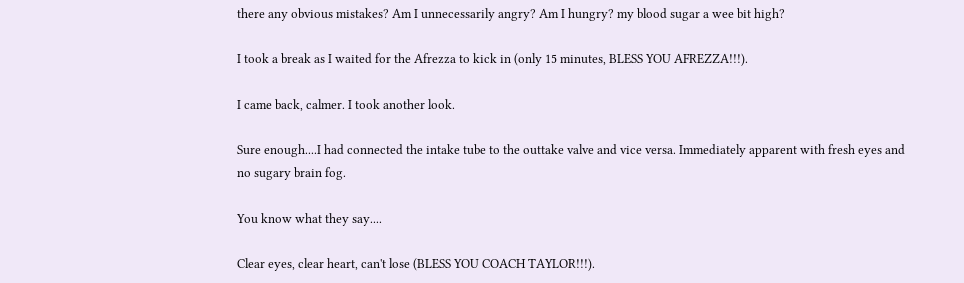there any obvious mistakes? Am I unnecessarily angry? Am I hungry? my blood sugar a wee bit high?

I took a break as I waited for the Afrezza to kick in (only 15 minutes, BLESS YOU AFREZZA!!!).

I came back, calmer. I took another look.

Sure enough....I had connected the intake tube to the outtake valve and vice versa. Immediately apparent with fresh eyes and no sugary brain fog.

You know what they say....

Clear eyes, clear heart, can't lose (BLESS YOU COACH TAYLOR!!!).